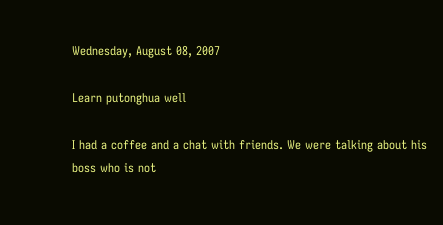Wednesday, August 08, 2007

Learn putonghua well

I had a coffee and a chat with friends. We were talking about his boss who is not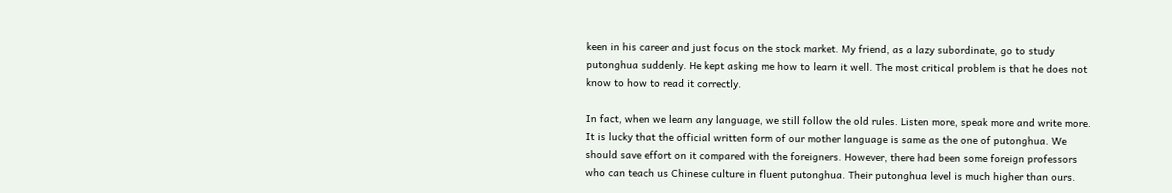keen in his career and just focus on the stock market. My friend, as a lazy subordinate, go to study putonghua suddenly. He kept asking me how to learn it well. The most critical problem is that he does not know to how to read it correctly.

In fact, when we learn any language, we still follow the old rules. Listen more, speak more and write more. It is lucky that the official written form of our mother language is same as the one of putonghua. We should save effort on it compared with the foreigners. However, there had been some foreign professors who can teach us Chinese culture in fluent putonghua. Their putonghua level is much higher than ours.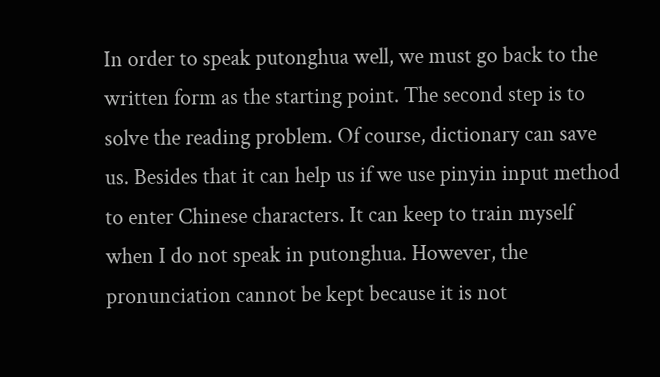In order to speak putonghua well, we must go back to the written form as the starting point. The second step is to solve the reading problem. Of course, dictionary can save us. Besides that it can help us if we use pinyin input method to enter Chinese characters. It can keep to train myself when I do not speak in putonghua. However, the pronunciation cannot be kept because it is not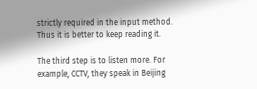strictly required in the input method. Thus it is better to keep reading it.

The third step is to listen more. For example, CCTV, they speak in Beijing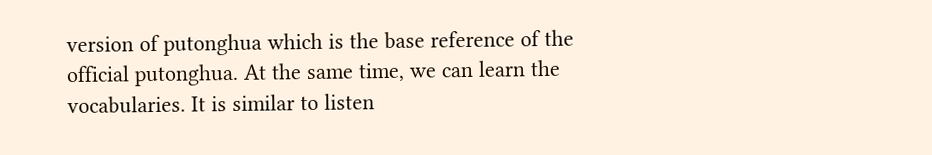version of putonghua which is the base reference of the official putonghua. At the same time, we can learn the vocabularies. It is similar to listen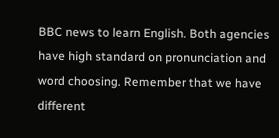BBC news to learn English. Both agencies have high standard on pronunciation and word choosing. Remember that we have different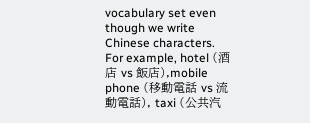vocabulary set even though we write Chinese characters. For example, hotel (酒店 vs 飯店),mobile phone (移動電話 vs 流動電話), taxi (公共汽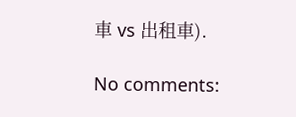車 vs 出租車).

No comments: